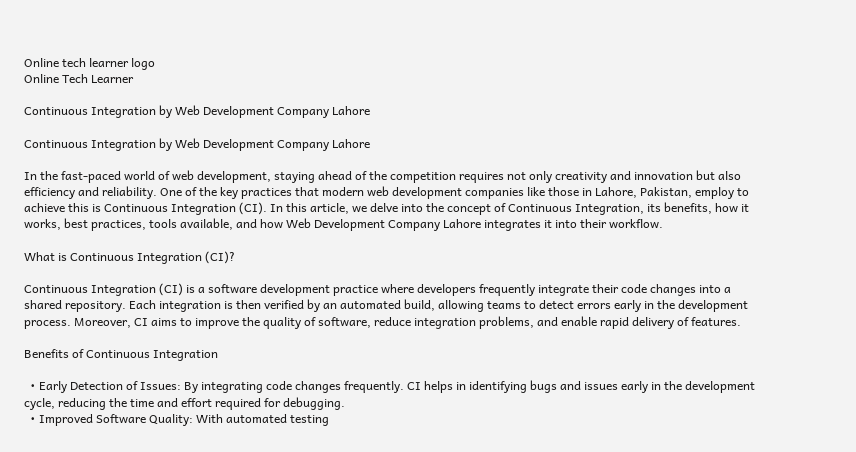Online tech learner logo
Online Tech Learner

Continuous Integration by Web Development Company Lahore

Continuous Integration by Web Development Company Lahore

In the fast-paced world of web development, staying ahead of the competition requires not only creativity and innovation but also efficiency and reliability. One of the key practices that modern web development companies like those in Lahore, Pakistan, employ to achieve this is Continuous Integration (CI). In this article, we delve into the concept of Continuous Integration, its benefits, how it works, best practices, tools available, and how Web Development Company Lahore integrates it into their workflow.

What is Continuous Integration (CI)?

Continuous Integration (CI) is a software development practice where developers frequently integrate their code changes into a shared repository. Each integration is then verified by an automated build, allowing teams to detect errors early in the development process. Moreover, CI aims to improve the quality of software, reduce integration problems, and enable rapid delivery of features.

Benefits of Continuous Integration

  • Early Detection of Issues: By integrating code changes frequently. CI helps in identifying bugs and issues early in the development cycle, reducing the time and effort required for debugging.
  • Improved Software Quality: With automated testing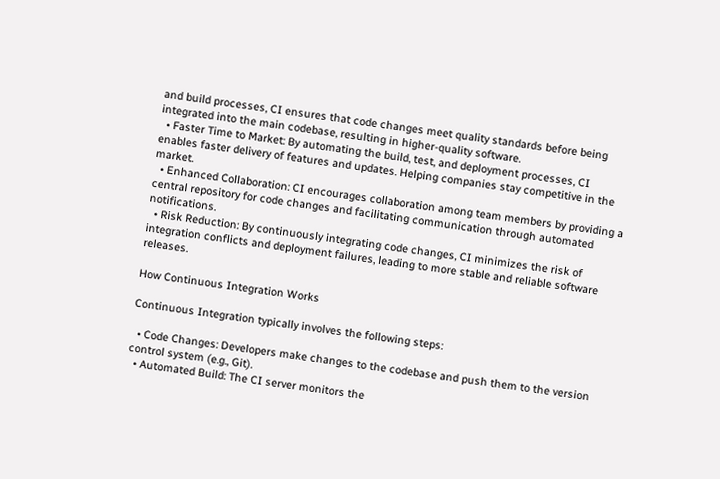and build processes, CI ensures that code changes meet quality standards before being integrated into the main codebase, resulting in higher-quality software.
  • Faster Time to Market: By automating the build, test, and deployment processes, CI enables faster delivery of features and updates. Helping companies stay competitive in the market.
  • Enhanced Collaboration: CI encourages collaboration among team members by providing a central repository for code changes and facilitating communication through automated notifications.
  • Risk Reduction: By continuously integrating code changes, CI minimizes the risk of integration conflicts and deployment failures, leading to more stable and reliable software releases.

How Continuous Integration Works

Continuous Integration typically involves the following steps:

  • Code Changes: Developers make changes to the codebase and push them to the version control system (e.g., Git).
  • Automated Build: The CI server monitors the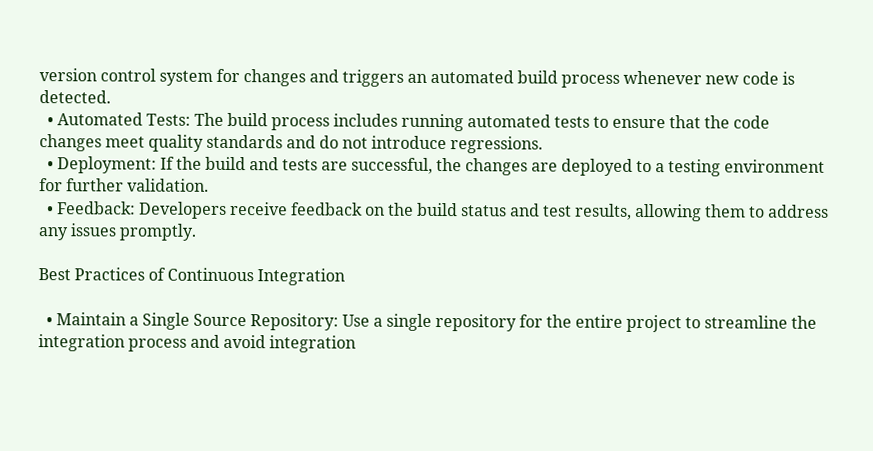version control system for changes and triggers an automated build process whenever new code is detected.
  • Automated Tests: The build process includes running automated tests to ensure that the code changes meet quality standards and do not introduce regressions.
  • Deployment: If the build and tests are successful, the changes are deployed to a testing environment for further validation.
  • Feedback: Developers receive feedback on the build status and test results, allowing them to address any issues promptly.

Best Practices of Continuous Integration

  • Maintain a Single Source Repository: Use a single repository for the entire project to streamline the integration process and avoid integration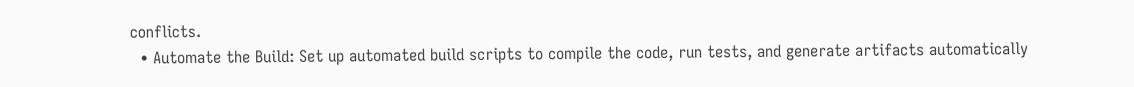conflicts.
  • Automate the Build: Set up automated build scripts to compile the code, run tests, and generate artifacts automatically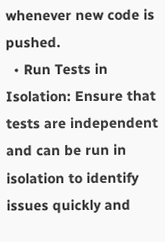whenever new code is pushed.
  • Run Tests in Isolation: Ensure that tests are independent and can be run in isolation to identify issues quickly and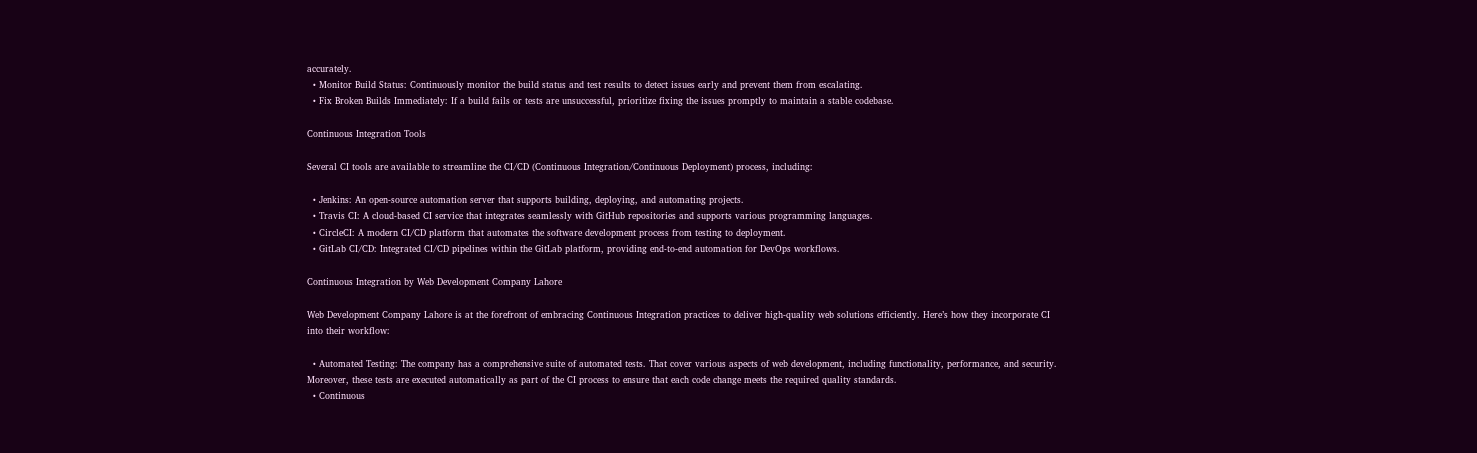accurately.
  • Monitor Build Status: Continuously monitor the build status and test results to detect issues early and prevent them from escalating.
  • Fix Broken Builds Immediately: If a build fails or tests are unsuccessful, prioritize fixing the issues promptly to maintain a stable codebase.

Continuous Integration Tools

Several CI tools are available to streamline the CI/CD (Continuous Integration/Continuous Deployment) process, including:

  • Jenkins: An open-source automation server that supports building, deploying, and automating projects.
  • Travis CI: A cloud-based CI service that integrates seamlessly with GitHub repositories and supports various programming languages.
  • CircleCI: A modern CI/CD platform that automates the software development process from testing to deployment.
  • GitLab CI/CD: Integrated CI/CD pipelines within the GitLab platform, providing end-to-end automation for DevOps workflows.

Continuous Integration by Web Development Company Lahore

Web Development Company Lahore is at the forefront of embracing Continuous Integration practices to deliver high-quality web solutions efficiently. Here’s how they incorporate CI into their workflow:

  • Automated Testing: The company has a comprehensive suite of automated tests. That cover various aspects of web development, including functionality, performance, and security. Moreover, these tests are executed automatically as part of the CI process to ensure that each code change meets the required quality standards.
  • Continuous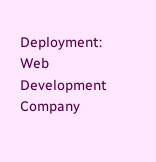Deployment: Web Development Company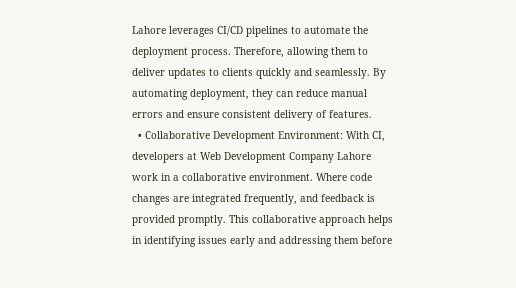Lahore leverages CI/CD pipelines to automate the deployment process. Therefore, allowing them to deliver updates to clients quickly and seamlessly. By automating deployment, they can reduce manual errors and ensure consistent delivery of features.
  • Collaborative Development Environment: With CI, developers at Web Development Company Lahore work in a collaborative environment. Where code changes are integrated frequently, and feedback is provided promptly. This collaborative approach helps in identifying issues early and addressing them before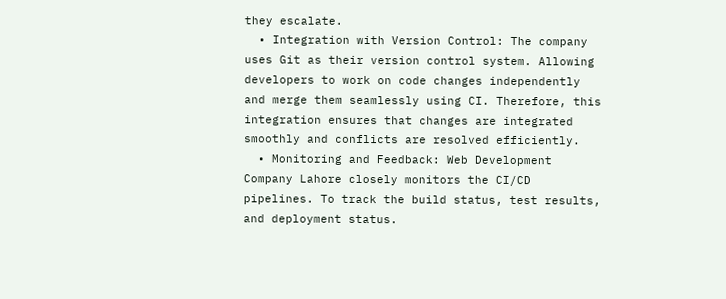they escalate.
  • Integration with Version Control: The company uses Git as their version control system. Allowing developers to work on code changes independently and merge them seamlessly using CI. Therefore, this integration ensures that changes are integrated smoothly and conflicts are resolved efficiently.
  • Monitoring and Feedback: Web Development Company Lahore closely monitors the CI/CD pipelines. To track the build status, test results, and deployment status.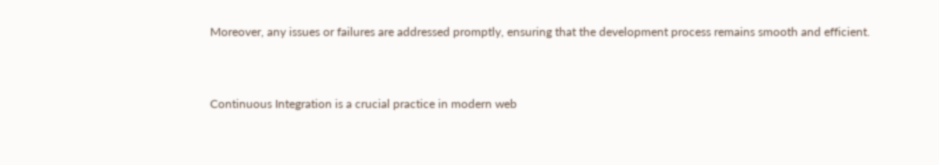Moreover, any issues or failures are addressed promptly, ensuring that the development process remains smooth and efficient.


Continuous Integration is a crucial practice in modern web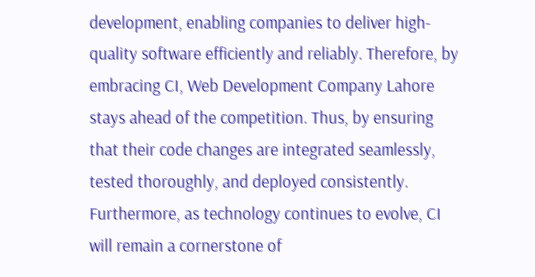development, enabling companies to deliver high-quality software efficiently and reliably. Therefore, by embracing CI, Web Development Company Lahore stays ahead of the competition. Thus, by ensuring that their code changes are integrated seamlessly, tested thoroughly, and deployed consistently. Furthermore, as technology continues to evolve, CI will remain a cornerstone of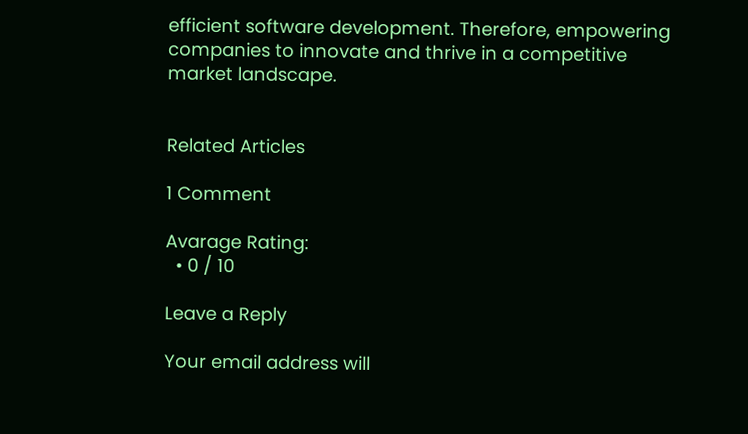efficient software development. Therefore, empowering companies to innovate and thrive in a competitive market landscape.


Related Articles

1 Comment

Avarage Rating:
  • 0 / 10

Leave a Reply

Your email address will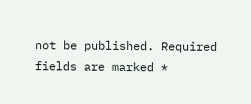not be published. Required fields are marked *